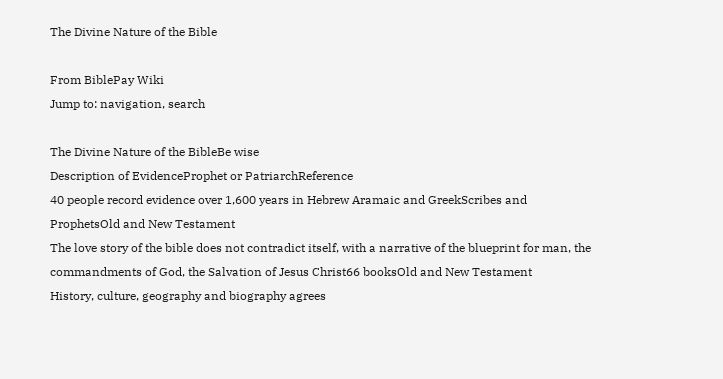The Divine Nature of the Bible

From BiblePay Wiki
Jump to: navigation, search

The Divine Nature of the BibleBe wise
Description of EvidenceProphet or PatriarchReference
40 people record evidence over 1,600 years in Hebrew Aramaic and GreekScribes and ProphetsOld and New Testament
The love story of the bible does not contradict itself, with a narrative of the blueprint for man, the commandments of God, the Salvation of Jesus Christ66 booksOld and New Testament
History, culture, geography and biography agrees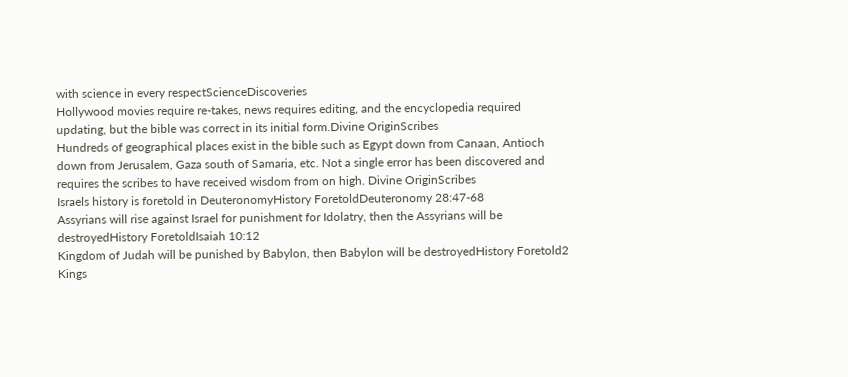with science in every respectScienceDiscoveries
Hollywood movies require re-takes, news requires editing, and the encyclopedia required updating, but the bible was correct in its initial form.Divine OriginScribes
Hundreds of geographical places exist in the bible such as Egypt down from Canaan, Antioch down from Jerusalem, Gaza south of Samaria, etc. Not a single error has been discovered and requires the scribes to have received wisdom from on high. Divine OriginScribes
Israels history is foretold in DeuteronomyHistory ForetoldDeuteronomy 28:47-68
Assyrians will rise against Israel for punishment for Idolatry, then the Assyrians will be destroyedHistory ForetoldIsaiah 10:12
Kingdom of Judah will be punished by Babylon, then Babylon will be destroyedHistory Foretold2 Kings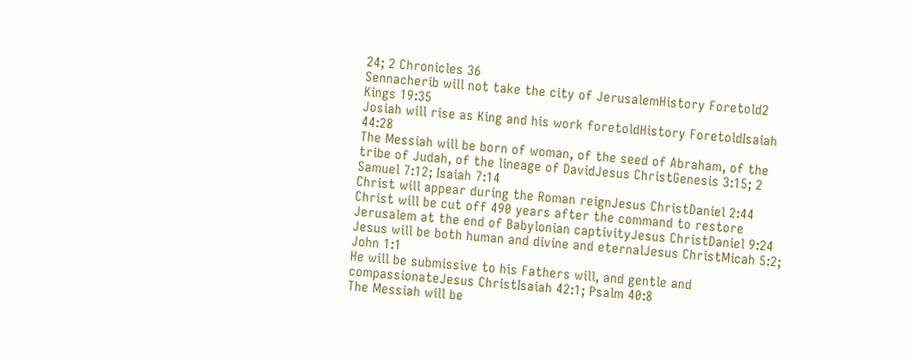24; 2 Chronicles 36
Sennacherib will not take the city of JerusalemHistory Foretold2 Kings 19:35
Josiah will rise as King and his work foretoldHistory ForetoldIsaiah 44:28
The Messiah will be born of woman, of the seed of Abraham, of the tribe of Judah, of the lineage of DavidJesus ChristGenesis 3:15; 2 Samuel 7:12; Isaiah 7:14
Christ will appear during the Roman reignJesus ChristDaniel 2:44
Christ will be cut off 490 years after the command to restore Jerusalem at the end of Babylonian captivityJesus ChristDaniel 9:24
Jesus will be both human and divine and eternalJesus ChristMicah 5:2; John 1:1
He will be submissive to his Fathers will, and gentle and compassionateJesus ChristIsaiah 42:1; Psalm 40:8
The Messiah will be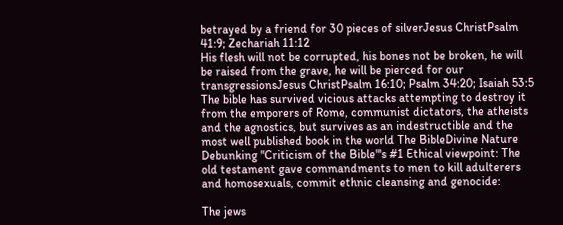betrayed by a friend for 30 pieces of silverJesus ChristPsalm 41:9; Zechariah 11:12
His flesh will not be corrupted, his bones not be broken, he will be raised from the grave, he will be pierced for our transgressionsJesus ChristPsalm 16:10; Psalm 34:20; Isaiah 53:5
The bible has survived vicious attacks attempting to destroy it from the emporers of Rome, communist dictators, the atheists and the agnostics, but survives as an indestructible and the most well published book in the world The BibleDivine Nature
Debunking "Criticism of the Bible"'s #1 Ethical viewpoint: The old testament gave commandments to men to kill adulterers and homosexuals, commit ethnic cleansing and genocide:

The jews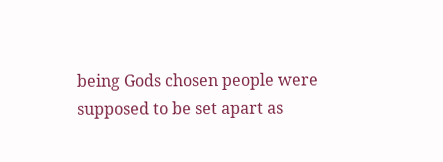being Gods chosen people were supposed to be set apart as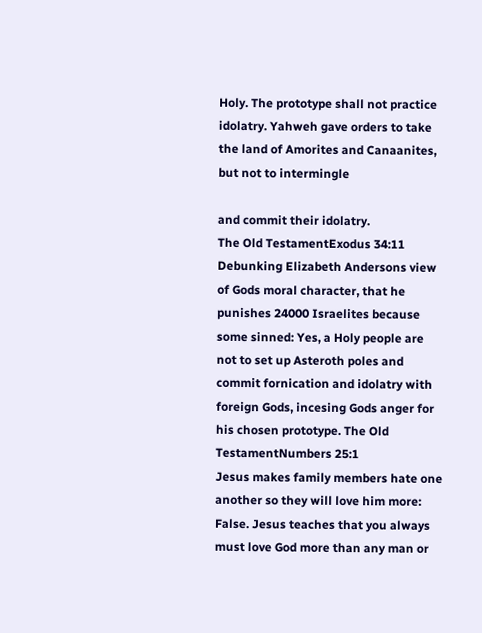Holy. The prototype shall not practice idolatry. Yahweh gave orders to take the land of Amorites and Canaanites, but not to intermingle

and commit their idolatry.
The Old TestamentExodus 34:11
Debunking Elizabeth Andersons view of Gods moral character, that he punishes 24000 Israelites because some sinned: Yes, a Holy people are not to set up Asteroth poles and commit fornication and idolatry with foreign Gods, incesing Gods anger for his chosen prototype. The Old TestamentNumbers 25:1
Jesus makes family members hate one another so they will love him more: False. Jesus teaches that you always must love God more than any man or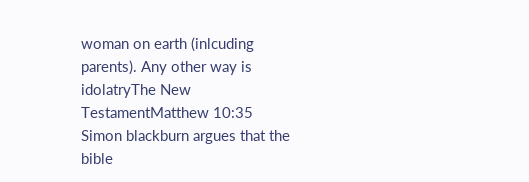woman on earth (inlcuding parents). Any other way is idolatryThe New TestamentMatthew 10:35
Simon blackburn argues that the bible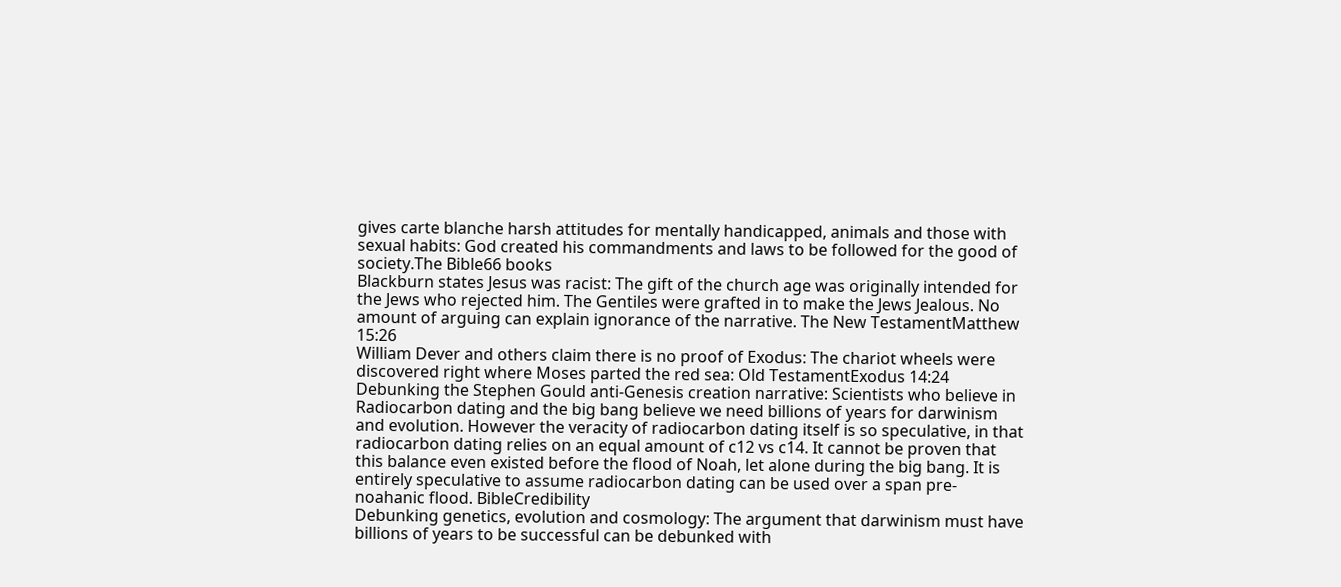gives carte blanche harsh attitudes for mentally handicapped, animals and those with sexual habits: God created his commandments and laws to be followed for the good of society.The Bible66 books
Blackburn states Jesus was racist: The gift of the church age was originally intended for the Jews who rejected him. The Gentiles were grafted in to make the Jews Jealous. No amount of arguing can explain ignorance of the narrative. The New TestamentMatthew 15:26
William Dever and others claim there is no proof of Exodus: The chariot wheels were discovered right where Moses parted the red sea: Old TestamentExodus 14:24
Debunking the Stephen Gould anti-Genesis creation narrative: Scientists who believe in Radiocarbon dating and the big bang believe we need billions of years for darwinism and evolution. However the veracity of radiocarbon dating itself is so speculative, in that radiocarbon dating relies on an equal amount of c12 vs c14. It cannot be proven that this balance even existed before the flood of Noah, let alone during the big bang. It is entirely speculative to assume radiocarbon dating can be used over a span pre-noahanic flood. BibleCredibility
Debunking genetics, evolution and cosmology: The argument that darwinism must have billions of years to be successful can be debunked with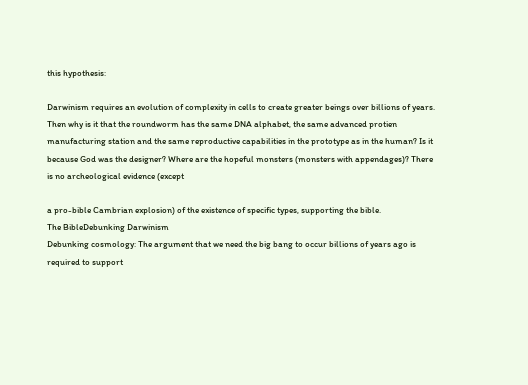this hypothesis:

Darwinism requires an evolution of complexity in cells to create greater beings over billions of years. Then why is it that the roundworm has the same DNA alphabet, the same advanced protien manufacturing station and the same reproductive capabilities in the prototype as in the human? Is it because God was the designer? Where are the hopeful monsters (monsters with appendages)? There is no archeological evidence (except

a pro-bible Cambrian explosion) of the existence of specific types, supporting the bible.
The BibleDebunking Darwinism
Debunking cosmology: The argument that we need the big bang to occur billions of years ago is required to support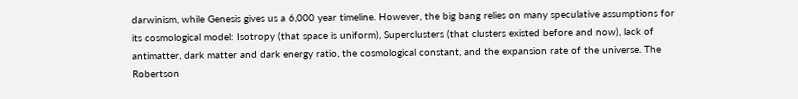darwinism, while Genesis gives us a 6,000 year timeline. However, the big bang relies on many speculative assumptions for its cosmological model: Isotropy (that space is uniform), Superclusters (that clusters existed before and now), lack of antimatter, dark matter and dark energy ratio, the cosmological constant, and the expansion rate of the universe. The Robertson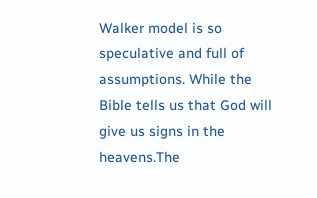Walker model is so speculative and full of assumptions. While the Bible tells us that God will give us signs in the heavens.The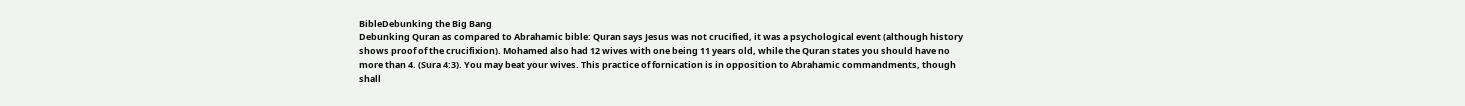BibleDebunking the Big Bang
Debunking Quran as compared to Abrahamic bible: Quran says Jesus was not crucified, it was a psychological event (although history shows proof of the crucifixion). Mohamed also had 12 wives with one being 11 years old, while the Quran states you should have no more than 4. (Sura 4:3). You may beat your wives. This practice of fornication is in opposition to Abrahamic commandments, though shall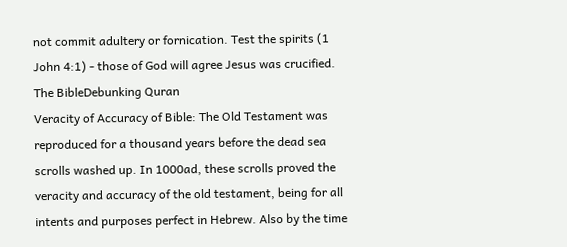not commit adultery or fornication. Test the spirits (1 John 4:1) - those of God will agree Jesus was crucified. The BibleDebunking Quran
Veracity of Accuracy of Bible: The Old Testament was reproduced for a thousand years before the dead sea scrolls washed up. In 1000ad, these scrolls proved the veracity and accuracy of the old testament, being for all intents and purposes perfect in Hebrew. Also by the time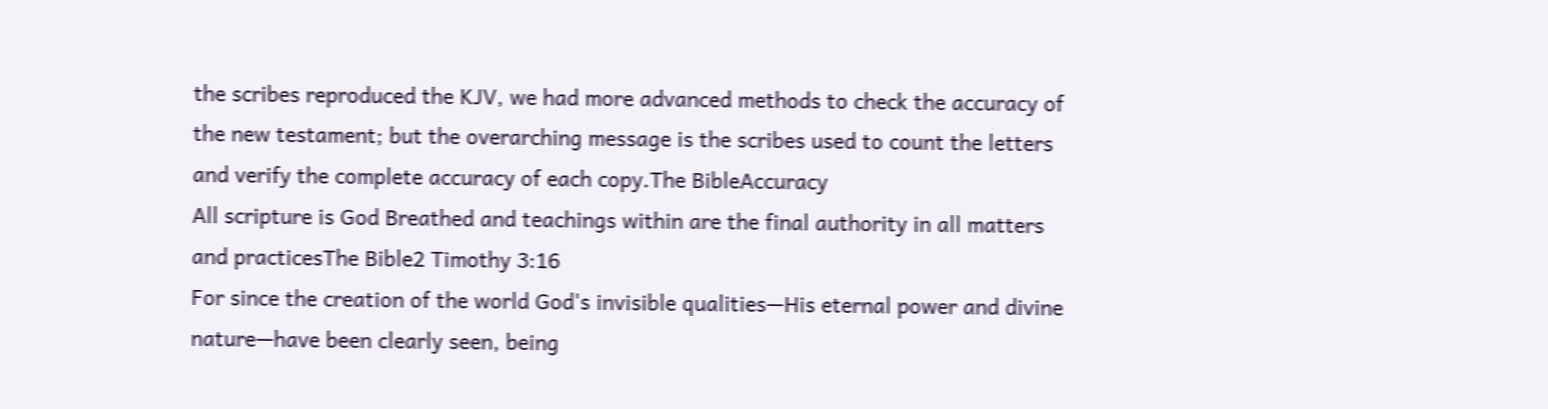the scribes reproduced the KJV, we had more advanced methods to check the accuracy of the new testament; but the overarching message is the scribes used to count the letters and verify the complete accuracy of each copy.The BibleAccuracy
All scripture is God Breathed and teachings within are the final authority in all matters and practicesThe Bible2 Timothy 3:16
For since the creation of the world God's invisible qualities—His eternal power and divine nature—have been clearly seen, being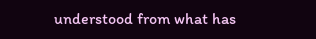understood from what has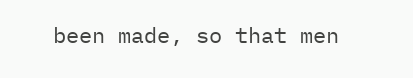been made, so that men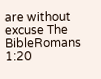are without excuse The BibleRomans 1:20